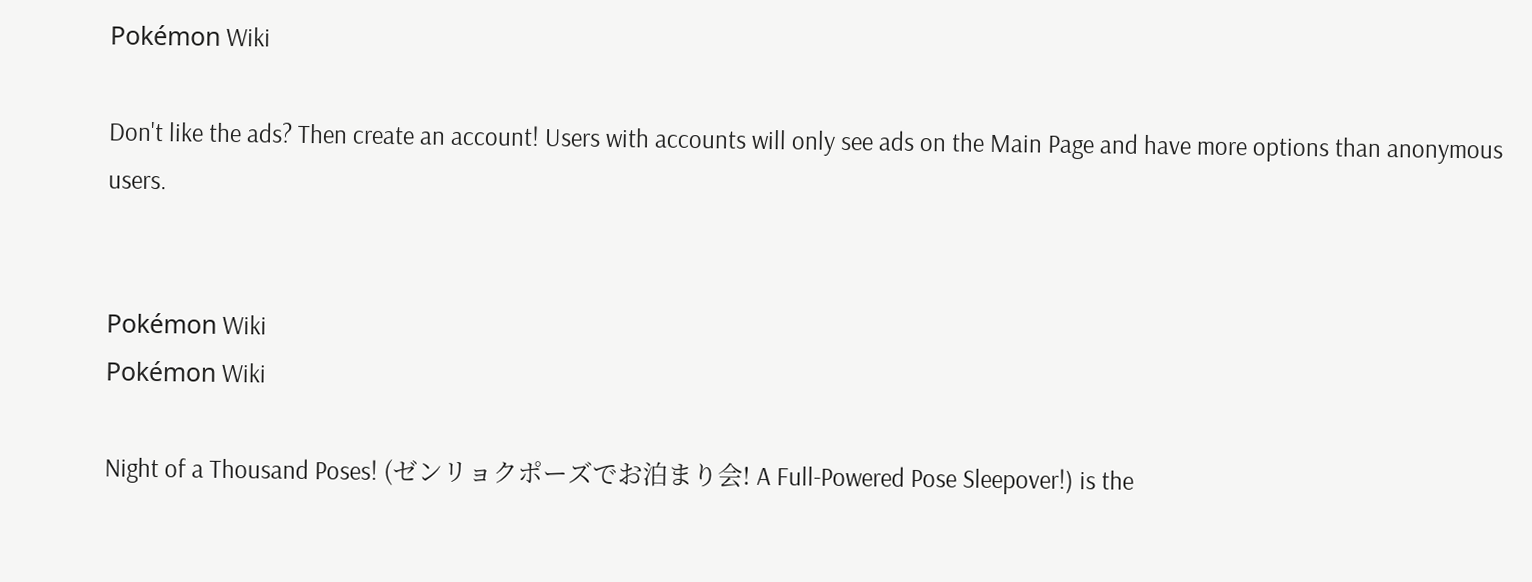Pokémon Wiki

Don't like the ads? Then create an account! Users with accounts will only see ads on the Main Page and have more options than anonymous users.


Pokémon Wiki
Pokémon Wiki

Night of a Thousand Poses! (ゼンリョクポーズでお泊まり会! A Full-Powered Pose Sleepover!) is the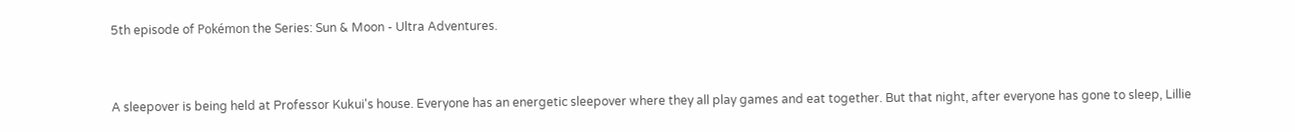5th episode of Pokémon the Series: Sun & Moon - Ultra Adventures.


A sleepover is being held at Professor Kukui's house. Everyone has an energetic sleepover where they all play games and eat together. But that night, after everyone has gone to sleep, Lillie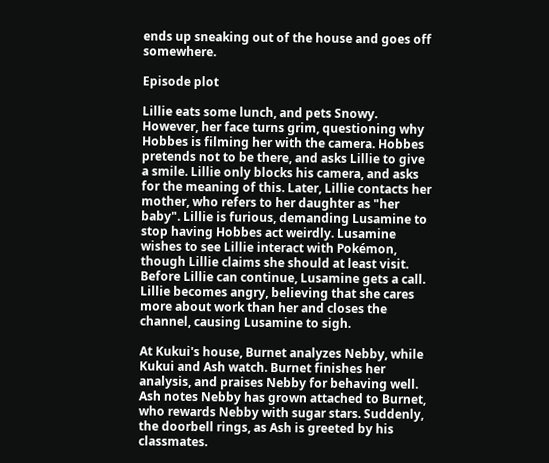ends up sneaking out of the house and goes off somewhere.

Episode plot

Lillie eats some lunch, and pets Snowy. However, her face turns grim, questioning why Hobbes is filming her with the camera. Hobbes pretends not to be there, and asks Lillie to give a smile. Lillie only blocks his camera, and asks for the meaning of this. Later, Lillie contacts her mother, who refers to her daughter as "her baby". Lillie is furious, demanding Lusamine to stop having Hobbes act weirdly. Lusamine wishes to see Lillie interact with Pokémon, though Lillie claims she should at least visit. Before Lillie can continue, Lusamine gets a call. Lillie becomes angry, believing that she cares more about work than her and closes the channel, causing Lusamine to sigh.

At Kukui's house, Burnet analyzes Nebby, while Kukui and Ash watch. Burnet finishes her analysis, and praises Nebby for behaving well. Ash notes Nebby has grown attached to Burnet, who rewards Nebby with sugar stars. Suddenly, the doorbell rings, as Ash is greeted by his classmates.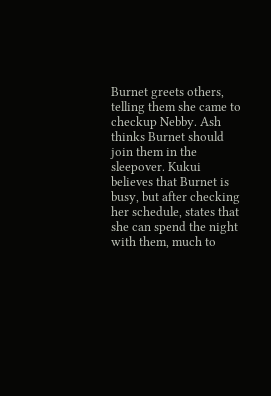Burnet greets others, telling them she came to checkup Nebby. Ash thinks Burnet should join them in the sleepover. Kukui believes that Burnet is busy, but after checking her schedule, states that she can spend the night with them, much to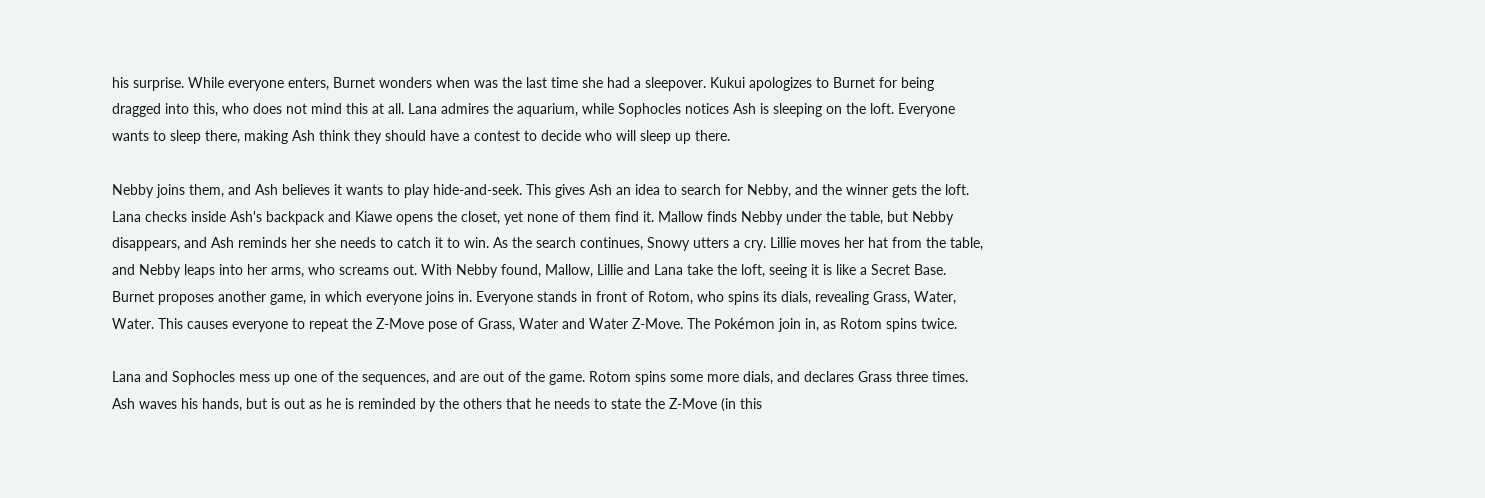his surprise. While everyone enters, Burnet wonders when was the last time she had a sleepover. Kukui apologizes to Burnet for being dragged into this, who does not mind this at all. Lana admires the aquarium, while Sophocles notices Ash is sleeping on the loft. Everyone wants to sleep there, making Ash think they should have a contest to decide who will sleep up there.

Nebby joins them, and Ash believes it wants to play hide-and-seek. This gives Ash an idea to search for Nebby, and the winner gets the loft. Lana checks inside Ash's backpack and Kiawe opens the closet, yet none of them find it. Mallow finds Nebby under the table, but Nebby disappears, and Ash reminds her she needs to catch it to win. As the search continues, Snowy utters a cry. Lillie moves her hat from the table, and Nebby leaps into her arms, who screams out. With Nebby found, Mallow, Lillie and Lana take the loft, seeing it is like a Secret Base. Burnet proposes another game, in which everyone joins in. Everyone stands in front of Rotom, who spins its dials, revealing Grass, Water, Water. This causes everyone to repeat the Z-Move pose of Grass, Water and Water Z-Move. The Pokémon join in, as Rotom spins twice.

Lana and Sophocles mess up one of the sequences, and are out of the game. Rotom spins some more dials, and declares Grass three times. Ash waves his hands, but is out as he is reminded by the others that he needs to state the Z-Move (in this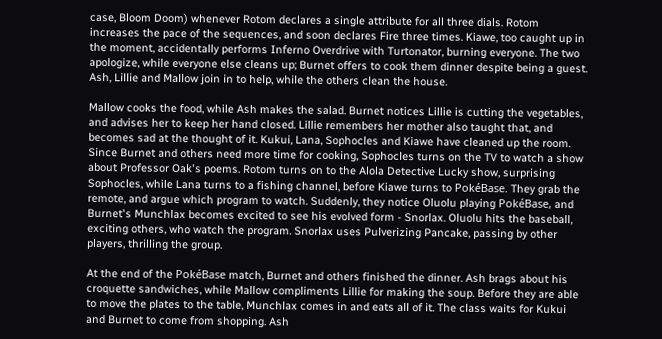case, Bloom Doom) whenever Rotom declares a single attribute for all three dials. Rotom increases the pace of the sequences, and soon declares Fire three times. Kiawe, too caught up in the moment, accidentally performs Inferno Overdrive with Turtonator, burning everyone. The two apologize, while everyone else cleans up; Burnet offers to cook them dinner despite being a guest. Ash, Lillie and Mallow join in to help, while the others clean the house.

Mallow cooks the food, while Ash makes the salad. Burnet notices Lillie is cutting the vegetables, and advises her to keep her hand closed. Lillie remembers her mother also taught that, and becomes sad at the thought of it. Kukui, Lana, Sophocles and Kiawe have cleaned up the room. Since Burnet and others need more time for cooking, Sophocles turns on the TV to watch a show about Professor Oak's poems. Rotom turns on to the Alola Detective Lucky show, surprising Sophocles, while Lana turns to a fishing channel, before Kiawe turns to PokéBase. They grab the remote, and argue which program to watch. Suddenly, they notice Oluolu playing PokéBase, and Burnet's Munchlax becomes excited to see his evolved form - Snorlax. Oluolu hits the baseball, exciting others, who watch the program. Snorlax uses Pulverizing Pancake, passing by other players, thrilling the group.

At the end of the PokéBase match, Burnet and others finished the dinner. Ash brags about his croquette sandwiches, while Mallow compliments Lillie for making the soup. Before they are able to move the plates to the table, Munchlax comes in and eats all of it. The class waits for Kukui and Burnet to come from shopping. Ash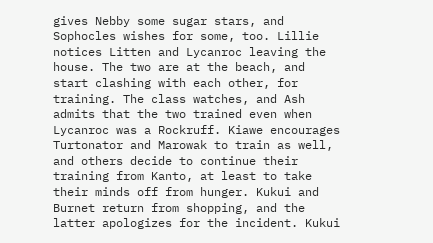gives Nebby some sugar stars, and Sophocles wishes for some, too. Lillie notices Litten and Lycanroc leaving the house. The two are at the beach, and start clashing with each other, for training. The class watches, and Ash admits that the two trained even when Lycanroc was a Rockruff. Kiawe encourages Turtonator and Marowak to train as well, and others decide to continue their training from Kanto, at least to take their minds off from hunger. Kukui and Burnet return from shopping, and the latter apologizes for the incident. Kukui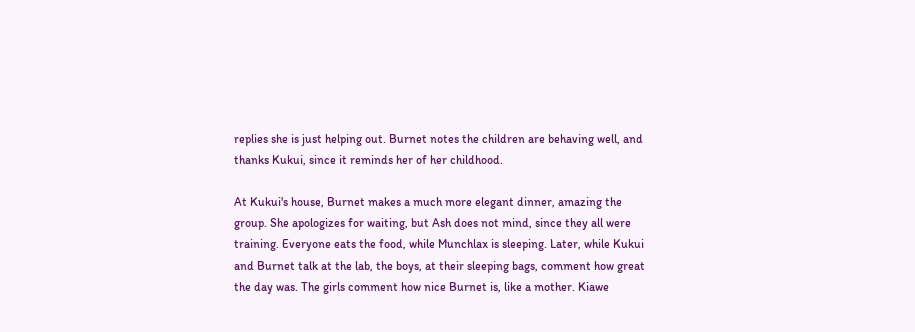replies she is just helping out. Burnet notes the children are behaving well, and thanks Kukui, since it reminds her of her childhood.

At Kukui's house, Burnet makes a much more elegant dinner, amazing the group. She apologizes for waiting, but Ash does not mind, since they all were training. Everyone eats the food, while Munchlax is sleeping. Later, while Kukui and Burnet talk at the lab, the boys, at their sleeping bags, comment how great the day was. The girls comment how nice Burnet is, like a mother. Kiawe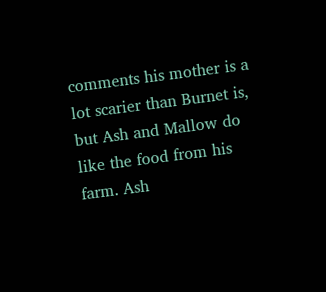comments his mother is a lot scarier than Burnet is, but Ash and Mallow do like the food from his farm. Ash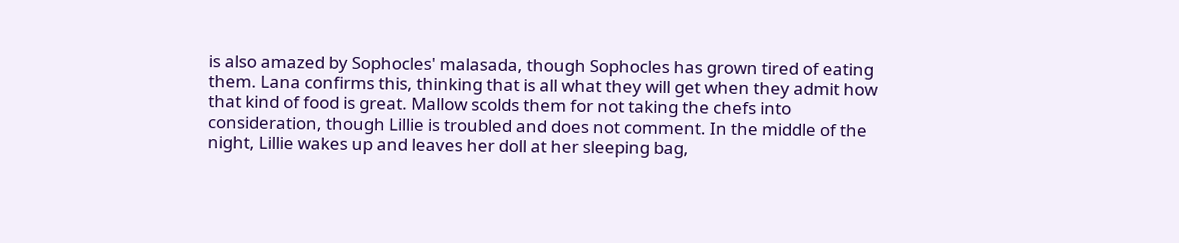is also amazed by Sophocles' malasada, though Sophocles has grown tired of eating them. Lana confirms this, thinking that is all what they will get when they admit how that kind of food is great. Mallow scolds them for not taking the chefs into consideration, though Lillie is troubled and does not comment. In the middle of the night, Lillie wakes up and leaves her doll at her sleeping bag,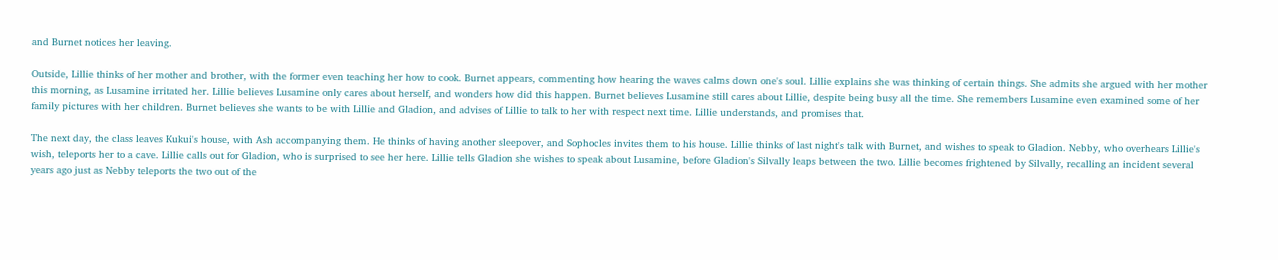and Burnet notices her leaving.

Outside, Lillie thinks of her mother and brother, with the former even teaching her how to cook. Burnet appears, commenting how hearing the waves calms down one's soul. Lillie explains she was thinking of certain things. She admits she argued with her mother this morning, as Lusamine irritated her. Lillie believes Lusamine only cares about herself, and wonders how did this happen. Burnet believes Lusamine still cares about Lillie, despite being busy all the time. She remembers Lusamine even examined some of her family pictures with her children. Burnet believes she wants to be with Lillie and Gladion, and advises of Lillie to talk to her with respect next time. Lillie understands, and promises that.

The next day, the class leaves Kukui's house, with Ash accompanying them. He thinks of having another sleepover, and Sophocles invites them to his house. Lillie thinks of last night's talk with Burnet, and wishes to speak to Gladion. Nebby, who overhears Lillie's wish, teleports her to a cave. Lillie calls out for Gladion, who is surprised to see her here. Lillie tells Gladion she wishes to speak about Lusamine, before Gladion's Silvally leaps between the two. Lillie becomes frightened by Silvally, recalling an incident several years ago just as Nebby teleports the two out of the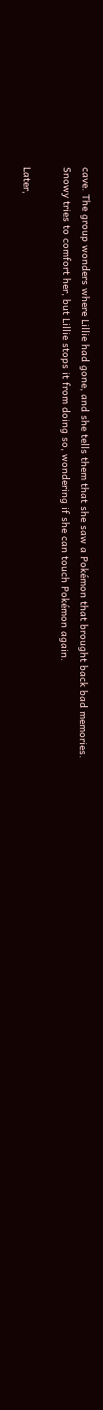cave. The group wonders where Lillie had gone, and she tells them that she saw a Pokémon that brought back bad memories. Snowy tries to comfort her, but Lillie stops it from doing so, wondering if she can touch Pokémon again.

Later,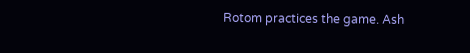Rotom practices the game. Ash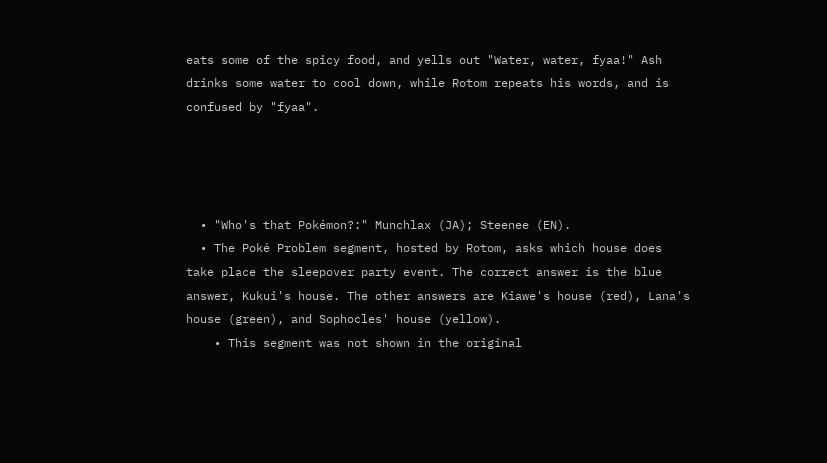eats some of the spicy food, and yells out "Water, water, fyaa!" Ash drinks some water to cool down, while Rotom repeats his words, and is confused by "fyaa".




  • "Who's that Pokémon?:" Munchlax (JA); Steenee (EN).
  • The Poké Problem segment, hosted by Rotom, asks which house does take place the sleepover party event. The correct answer is the blue answer, Kukui's house. The other answers are Kiawe's house (red), Lana's house (green), and Sophocles' house (yellow).
    • This segment was not shown in the original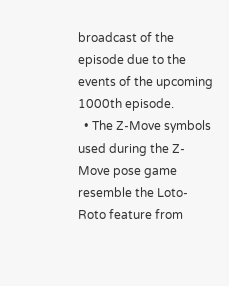broadcast of the episode due to the events of the upcoming 1000th episode.
  • The Z-Move symbols used during the Z-Move pose game resemble the Loto-Roto feature from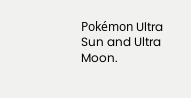Pokémon Ultra Sun and Ultra Moon.